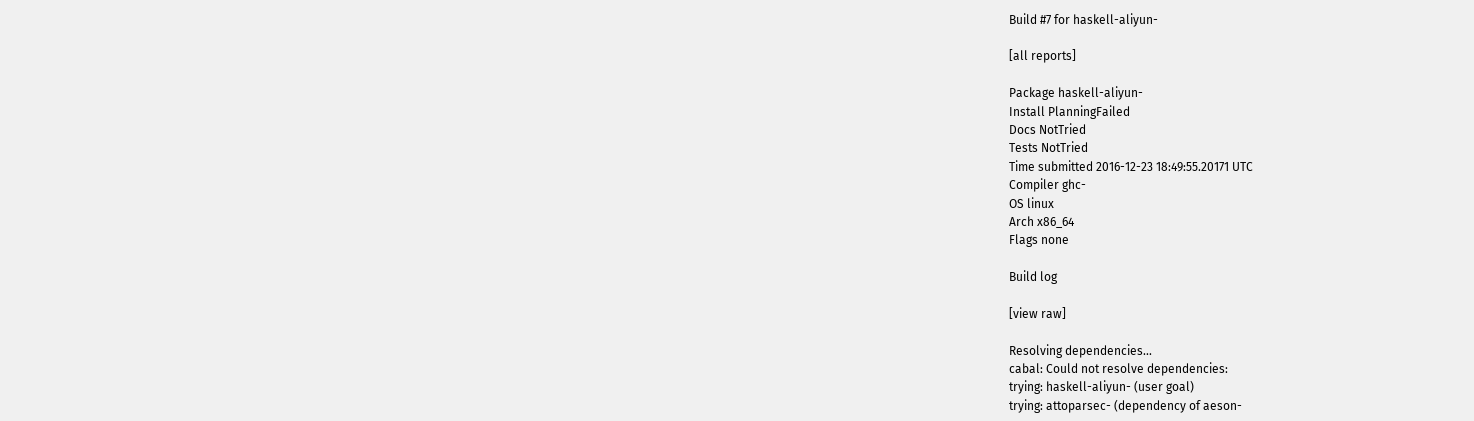Build #7 for haskell-aliyun-

[all reports]

Package haskell-aliyun-
Install PlanningFailed
Docs NotTried
Tests NotTried
Time submitted 2016-12-23 18:49:55.20171 UTC
Compiler ghc-
OS linux
Arch x86_64
Flags none

Build log

[view raw]

Resolving dependencies...
cabal: Could not resolve dependencies:
trying: haskell-aliyun- (user goal)
trying: attoparsec- (dependency of aeson-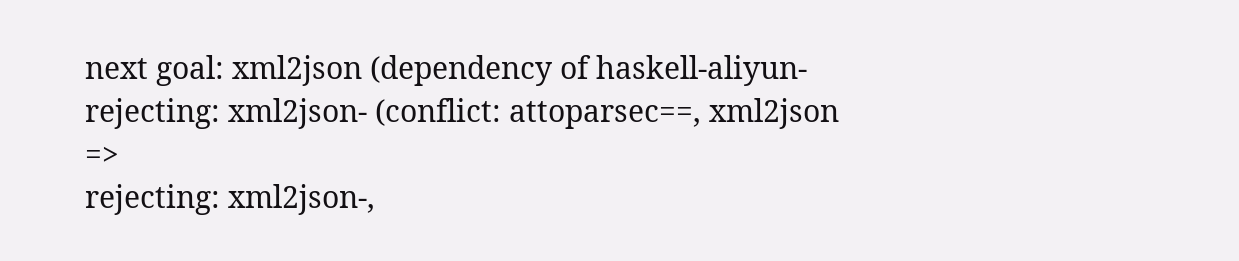next goal: xml2json (dependency of haskell-aliyun-
rejecting: xml2json- (conflict: attoparsec==, xml2json =>
rejecting: xml2json-,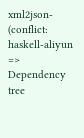xml2json- (conflict: haskell-aliyun =>
Dependency tree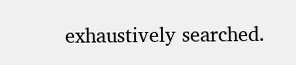exhaustively searched.